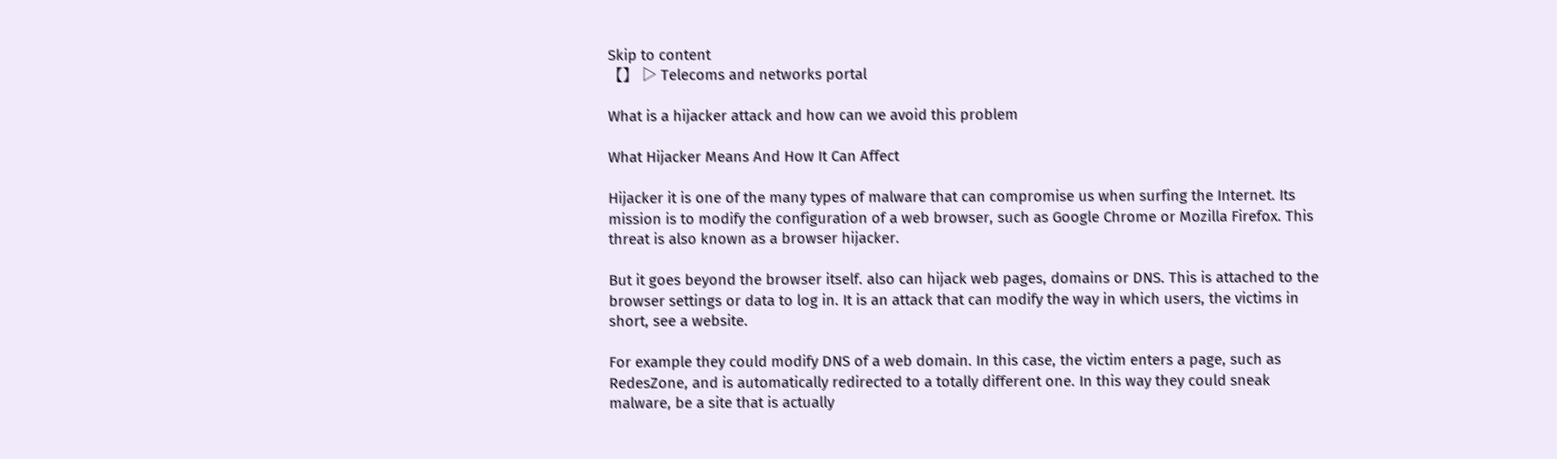Skip to content
【】 ▷ Telecoms and networks portal

What is a hijacker attack and how can we avoid this problem

What Hijacker Means And How It Can Affect

Hijacker it is one of the many types of malware that can compromise us when surfing the Internet. Its mission is to modify the configuration of a web browser, such as Google Chrome or Mozilla Firefox. This threat is also known as a browser hijacker.

But it goes beyond the browser itself. also can hijack web pages, domains or DNS. This is attached to the browser settings or data to log in. It is an attack that can modify the way in which users, the victims in short, see a website.

For example they could modify DNS of a web domain. In this case, the victim enters a page, such as RedesZone, and is automatically redirected to a totally different one. In this way they could sneak malware, be a site that is actually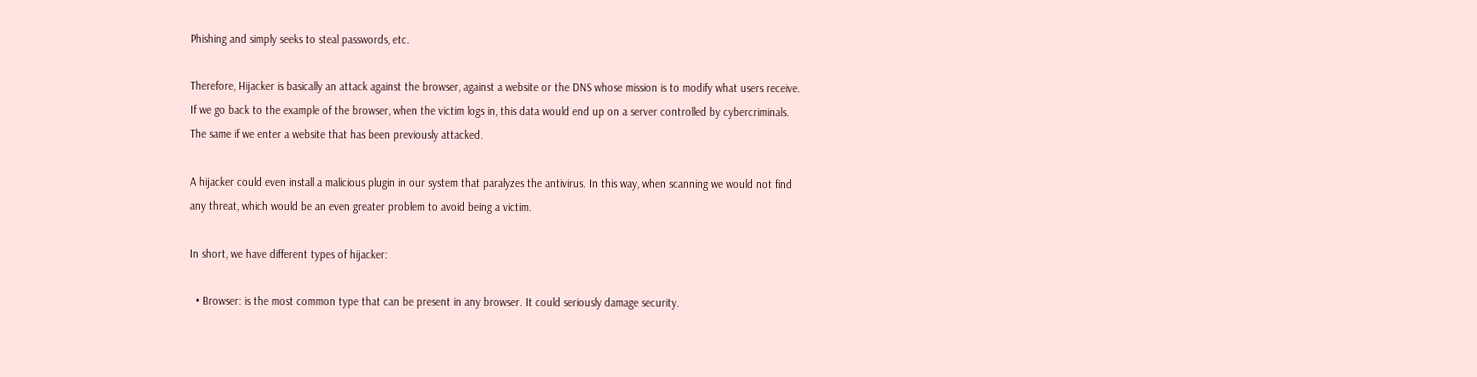Phishing and simply seeks to steal passwords, etc.

Therefore, Hijacker is basically an attack against the browser, against a website or the DNS whose mission is to modify what users receive. If we go back to the example of the browser, when the victim logs in, this data would end up on a server controlled by cybercriminals. The same if we enter a website that has been previously attacked.

A hijacker could even install a malicious plugin in our system that paralyzes the antivirus. In this way, when scanning we would not find any threat, which would be an even greater problem to avoid being a victim.

In short, we have different types of hijacker:

  • Browser: is the most common type that can be present in any browser. It could seriously damage security.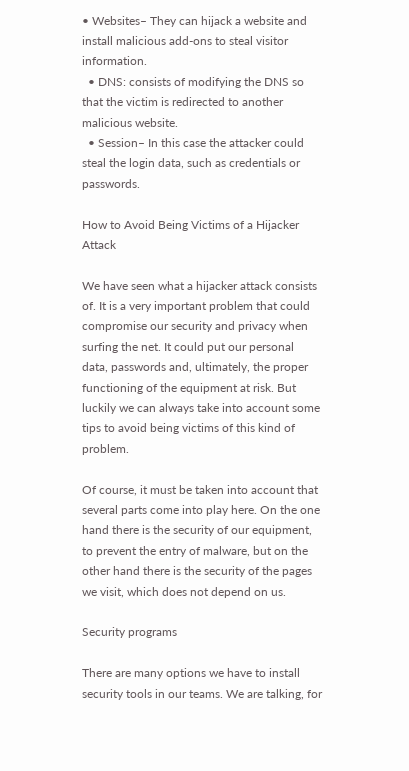• Websites– They can hijack a website and install malicious add-ons to steal visitor information.
  • DNS: consists of modifying the DNS so that the victim is redirected to another malicious website.
  • Session– In this case the attacker could steal the login data, such as credentials or passwords.

How to Avoid Being Victims of a Hijacker Attack

We have seen what a hijacker attack consists of. It is a very important problem that could compromise our security and privacy when surfing the net. It could put our personal data, passwords and, ultimately, the proper functioning of the equipment at risk. But luckily we can always take into account some tips to avoid being victims of this kind of problem.

Of course, it must be taken into account that several parts come into play here. On the one hand there is the security of our equipment, to prevent the entry of malware, but on the other hand there is the security of the pages we visit, which does not depend on us.

Security programs

There are many options we have to install security tools in our teams. We are talking, for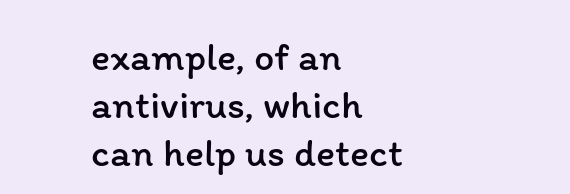example, of an antivirus, which can help us detect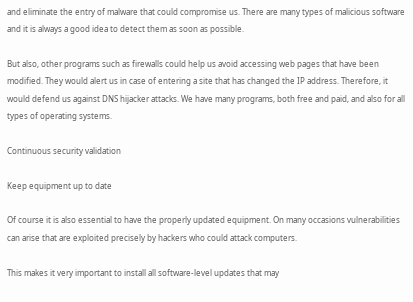and eliminate the entry of malware that could compromise us. There are many types of malicious software and it is always a good idea to detect them as soon as possible.

But also, other programs such as firewalls could help us avoid accessing web pages that have been modified. They would alert us in case of entering a site that has changed the IP address. Therefore, it would defend us against DNS hijacker attacks. We have many programs, both free and paid, and also for all types of operating systems.

Continuous security validation

Keep equipment up to date

Of course it is also essential to have the properly updated equipment. On many occasions vulnerabilities can arise that are exploited precisely by hackers who could attack computers.

This makes it very important to install all software-level updates that may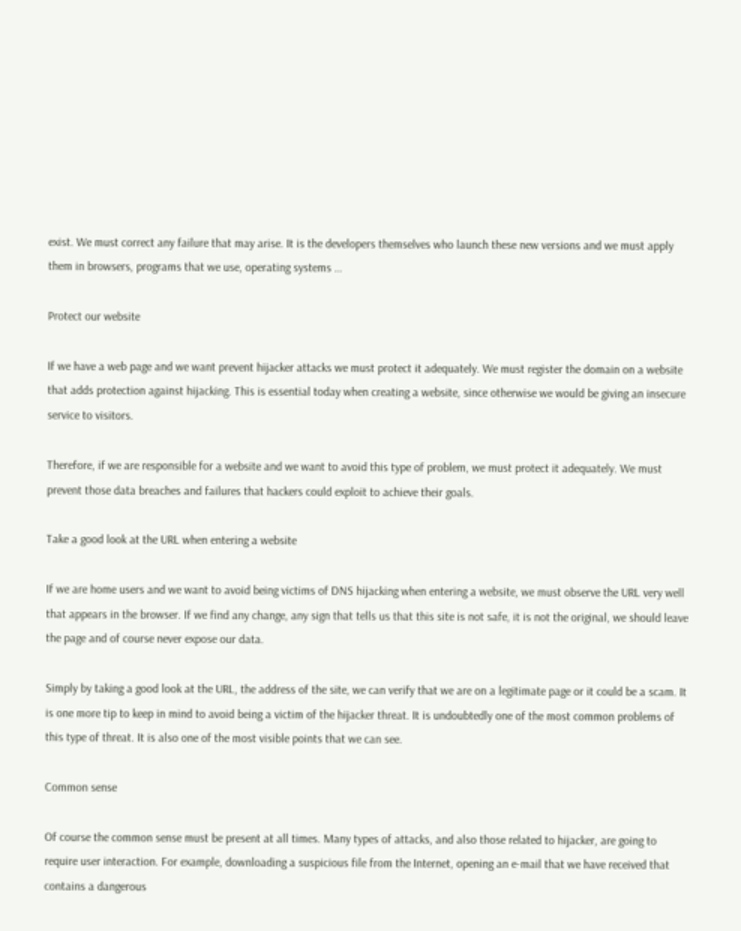exist. We must correct any failure that may arise. It is the developers themselves who launch these new versions and we must apply them in browsers, programs that we use, operating systems …

Protect our website

If we have a web page and we want prevent hijacker attacks we must protect it adequately. We must register the domain on a website that adds protection against hijacking. This is essential today when creating a website, since otherwise we would be giving an insecure service to visitors.

Therefore, if we are responsible for a website and we want to avoid this type of problem, we must protect it adequately. We must prevent those data breaches and failures that hackers could exploit to achieve their goals.

Take a good look at the URL when entering a website

If we are home users and we want to avoid being victims of DNS hijacking when entering a website, we must observe the URL very well that appears in the browser. If we find any change, any sign that tells us that this site is not safe, it is not the original, we should leave the page and of course never expose our data.

Simply by taking a good look at the URL, the address of the site, we can verify that we are on a legitimate page or it could be a scam. It is one more tip to keep in mind to avoid being a victim of the hijacker threat. It is undoubtedly one of the most common problems of this type of threat. It is also one of the most visible points that we can see.

Common sense

Of course the common sense must be present at all times. Many types of attacks, and also those related to hijacker, are going to require user interaction. For example, downloading a suspicious file from the Internet, opening an e-mail that we have received that contains a dangerous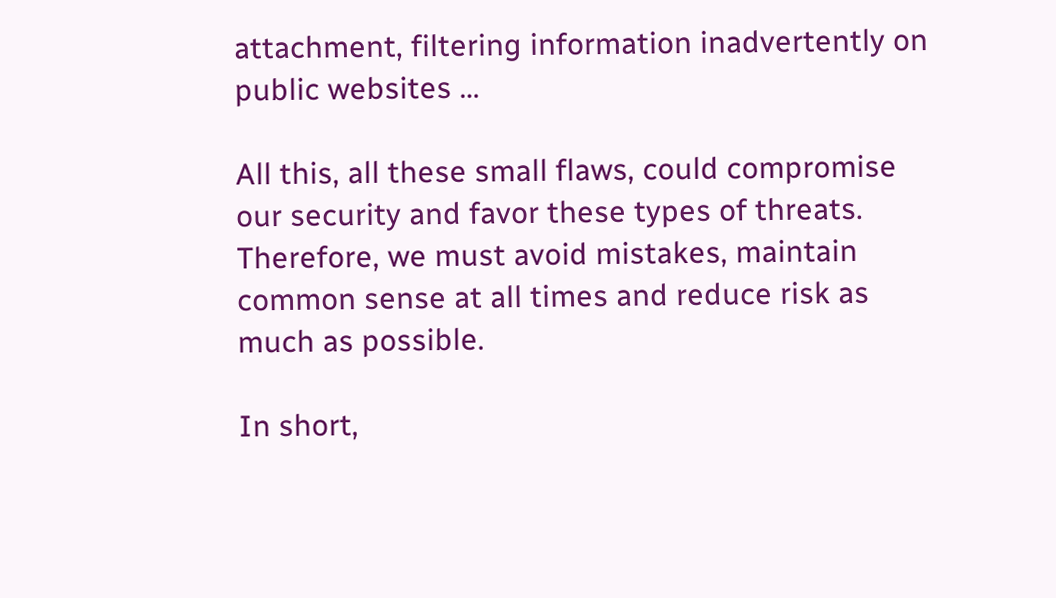attachment, filtering information inadvertently on public websites …

All this, all these small flaws, could compromise our security and favor these types of threats. Therefore, we must avoid mistakes, maintain common sense at all times and reduce risk as much as possible.

In short,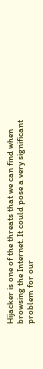Hijacker is one of the threats that we can find when browsing the Internet. It could pose a very significant problem for our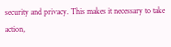security and privacy. This makes it necessary to take action,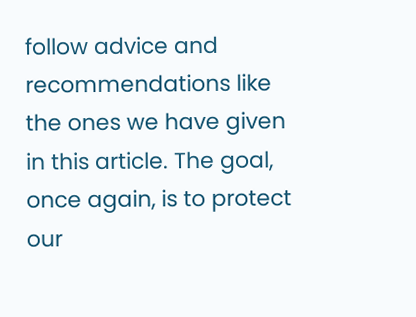follow advice and recommendations like the ones we have given in this article. The goal, once again, is to protect our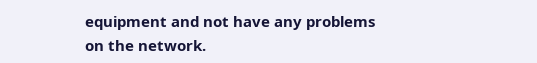equipment and not have any problems on the network.